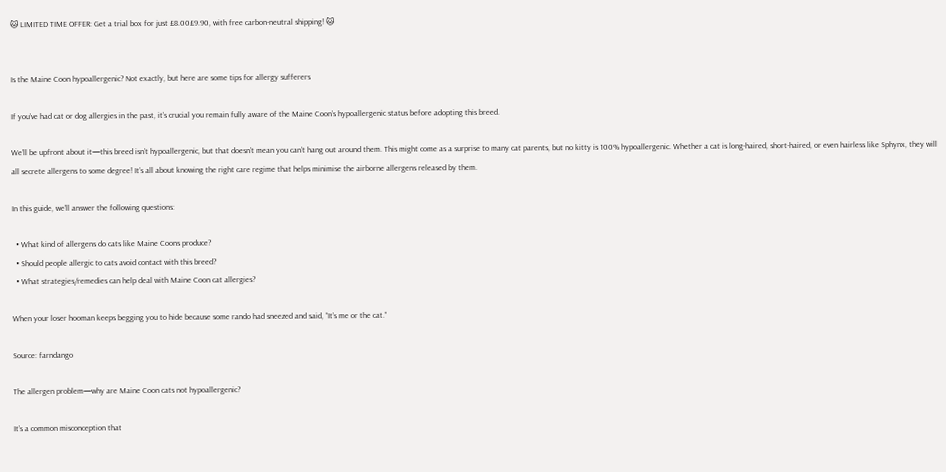🐱 LIMITED TIME OFFER: Get a trial box for just £8.00£9.90, with free carbon-neutral shipping! 🐱


Is the Maine Coon hypoallergenic? Not exactly, but here are some tips for allergy sufferers

If you’ve had cat or dog allergies in the past, it’s crucial you remain fully aware of the Maine Coon’s hypoallergenic status before adopting this breed.

We’ll be upfront about it—this breed isn’t hypoallergenic, but that doesn’t mean you can’t hang out around them. This might come as a surprise to many cat parents, but no kitty is 100% hypoallergenic. Whether a cat is long-haired, short-haired, or even hairless like Sphynx, they will all secrete allergens to some degree! It’s all about knowing the right care regime that helps minimise the airborne allergens released by them.

In this guide, we’ll answer the following questions:

  • What kind of allergens do cats like Maine Coons produce?
  • Should people allergic to cats avoid contact with this breed?
  • What strategies/remedies can help deal with Maine Coon cat allergies?

When your loser hooman keeps begging you to hide because some rando had sneezed and said, “It’s me or the cat.”

Source: farndango

The allergen problem—why are Maine Coon cats not hypoallergenic?

It’s a common misconception that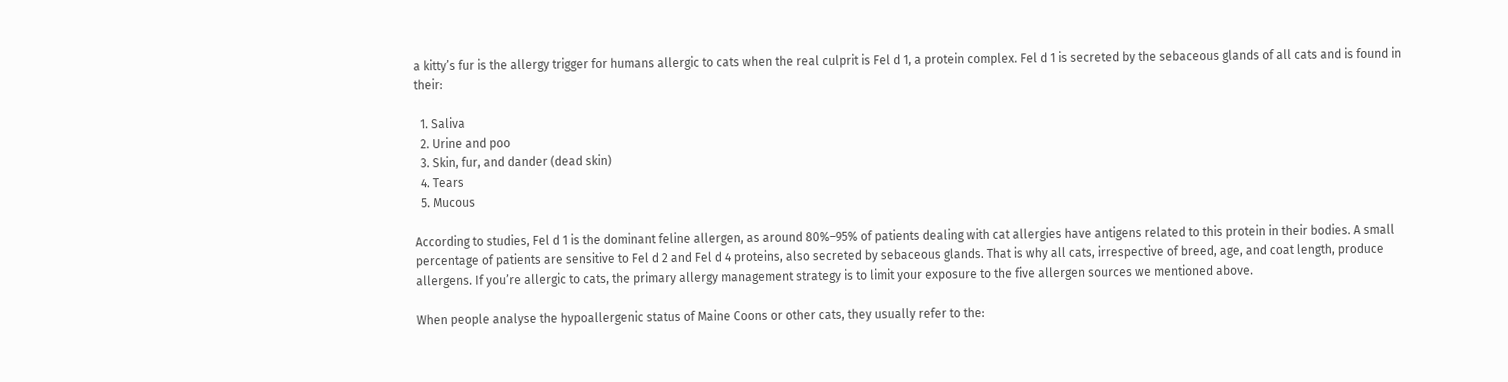a kitty’s fur is the allergy trigger for humans allergic to cats when the real culprit is Fel d 1, a protein complex. Fel d 1 is secreted by the sebaceous glands of all cats and is found in their:

  1. Saliva
  2. Urine and poo
  3. Skin, fur, and dander (dead skin)
  4. Tears
  5. Mucous

According to studies, Fel d 1 is the dominant feline allergen, as around 80%–95% of patients dealing with cat allergies have antigens related to this protein in their bodies. A small percentage of patients are sensitive to Fel d 2 and Fel d 4 proteins, also secreted by sebaceous glands. That is why all cats, irrespective of breed, age, and coat length, produce allergens. If you’re allergic to cats, the primary allergy management strategy is to limit your exposure to the five allergen sources we mentioned above.

When people analyse the hypoallergenic status of Maine Coons or other cats, they usually refer to the: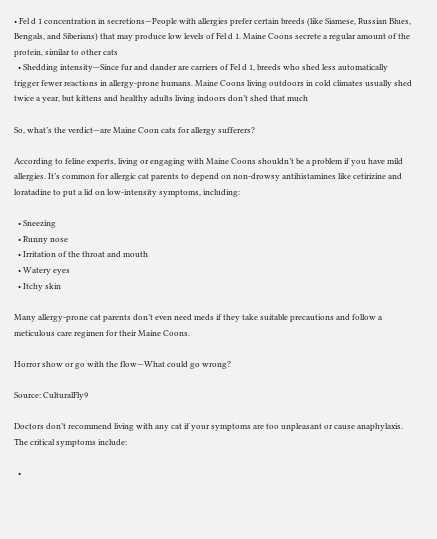• Fel d 1 concentration in secretions—People with allergies prefer certain breeds (like Siamese, Russian Blues, Bengals, and Siberians) that may produce low levels of Fel d 1. Maine Coons secrete a regular amount of the protein, similar to other cats
  • Shedding intensity—Since fur and dander are carriers of Fel d 1, breeds who shed less automatically trigger fewer reactions in allergy-prone humans. Maine Coons living outdoors in cold climates usually shed twice a year, but kittens and healthy adults living indoors don’t shed that much

So, what’s the verdict—are Maine Coon cats for allergy sufferers?

According to feline experts, living or engaging with Maine Coons shouldn’t be a problem if you have mild allergies. It’s common for allergic cat parents to depend on non-drowsy antihistamines like cetirizine and loratadine to put a lid on low-intensity symptoms, including:

  • Sneezing
  • Runny nose
  • Irritation of the throat and mouth
  • Watery eyes
  • Itchy skin

Many allergy-prone cat parents don’t even need meds if they take suitable precautions and follow a meticulous care regimen for their Maine Coons.

Horror show or go with the flow—What could go wrong?

Source: CulturalFly9

Doctors don’t recommend living with any cat if your symptoms are too unpleasant or cause anaphylaxis. The critical symptoms include:

  •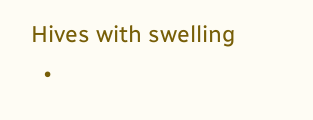Hives with swelling
  •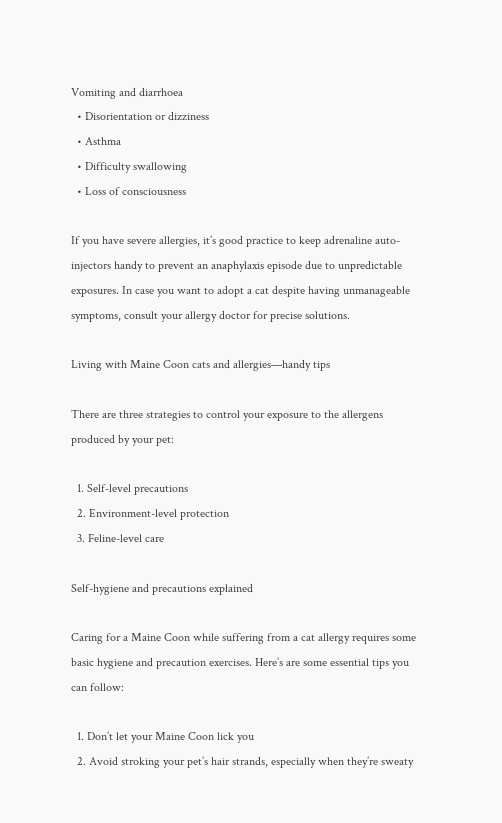Vomiting and diarrhoea
  • Disorientation or dizziness
  • Asthma
  • Difficulty swallowing
  • Loss of consciousness

If you have severe allergies, it’s good practice to keep adrenaline auto-injectors handy to prevent an anaphylaxis episode due to unpredictable exposures. In case you want to adopt a cat despite having unmanageable symptoms, consult your allergy doctor for precise solutions.

Living with Maine Coon cats and allergies—handy tips

There are three strategies to control your exposure to the allergens produced by your pet:

  1. Self-level precautions
  2. Environment-level protection
  3. Feline-level care

Self-hygiene and precautions explained

Caring for a Maine Coon while suffering from a cat allergy requires some basic hygiene and precaution exercises. Here’s are some essential tips you can follow:

  1. Don’t let your Maine Coon lick you
  2. Avoid stroking your pet’s hair strands, especially when they’re sweaty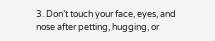3. Don’t touch your face, eyes, and nose after petting, hugging, or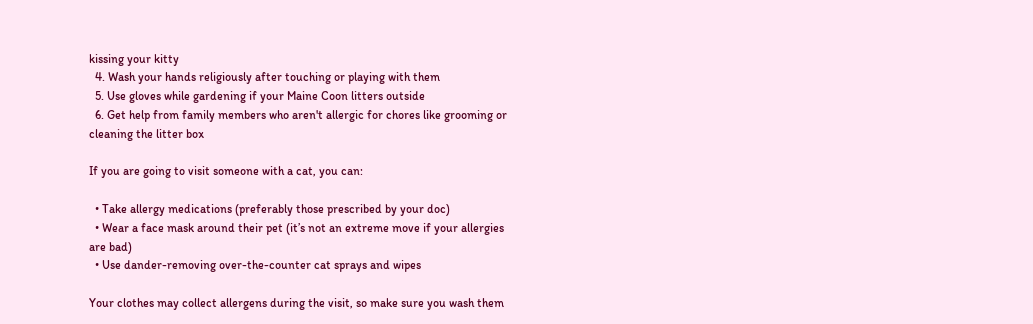kissing your kitty
  4. Wash your hands religiously after touching or playing with them
  5. Use gloves while gardening if your Maine Coon litters outside
  6. Get help from family members who aren't allergic for chores like grooming or cleaning the litter box

If you are going to visit someone with a cat, you can:

  • Take allergy medications (preferably those prescribed by your doc)
  • Wear a face mask around their pet (it’s not an extreme move if your allergies are bad)
  • Use dander-removing over-the-counter cat sprays and wipes

Your clothes may collect allergens during the visit, so make sure you wash them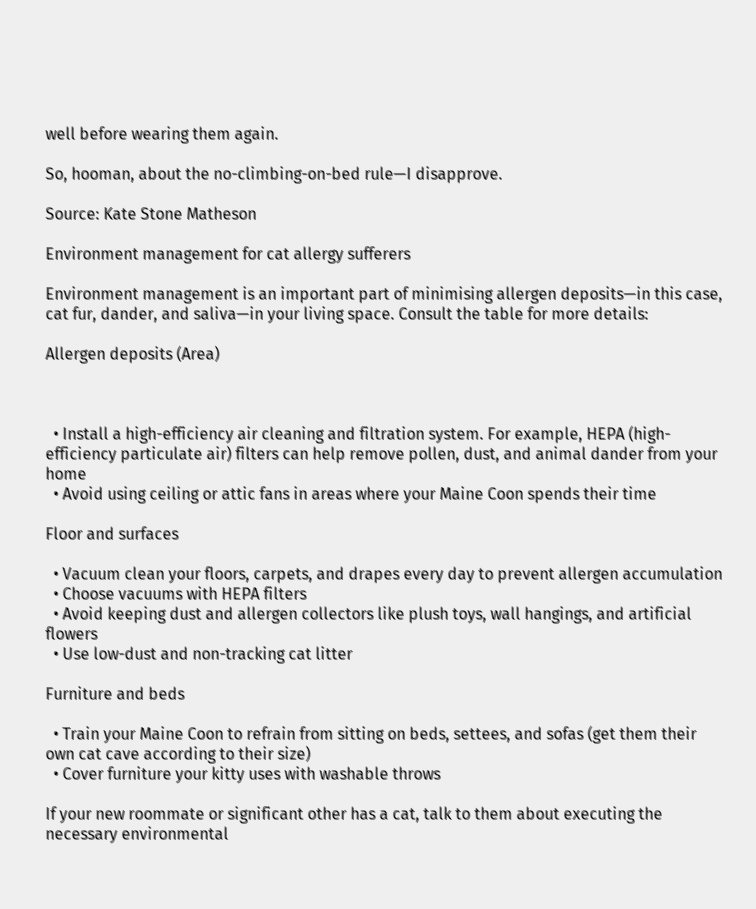well before wearing them again.

So, hooman, about the no-climbing-on-bed rule—I disapprove.

Source: Kate Stone Matheson

Environment management for cat allergy sufferers

Environment management is an important part of minimising allergen deposits—in this case, cat fur, dander, and saliva—in your living space. Consult the table for more details:

Allergen deposits (Area)



  • Install a high-efficiency air cleaning and filtration system. For example, HEPA (high-efficiency particulate air) filters can help remove pollen, dust, and animal dander from your home
  • Avoid using ceiling or attic fans in areas where your Maine Coon spends their time

Floor and surfaces

  • Vacuum clean your floors, carpets, and drapes every day to prevent allergen accumulation
  • Choose vacuums with HEPA filters
  • Avoid keeping dust and allergen collectors like plush toys, wall hangings, and artificial flowers
  • Use low-dust and non-tracking cat litter

Furniture and beds

  • Train your Maine Coon to refrain from sitting on beds, settees, and sofas (get them their own cat cave according to their size)
  • Cover furniture your kitty uses with washable throws

If your new roommate or significant other has a cat, talk to them about executing the necessary environmental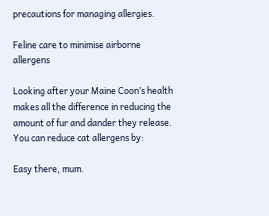precautions for managing allergies.

Feline care to minimise airborne allergens

Looking after your Maine Coon’s health makes all the difference in reducing the amount of fur and dander they release. You can reduce cat allergens by:

Easy there, mum.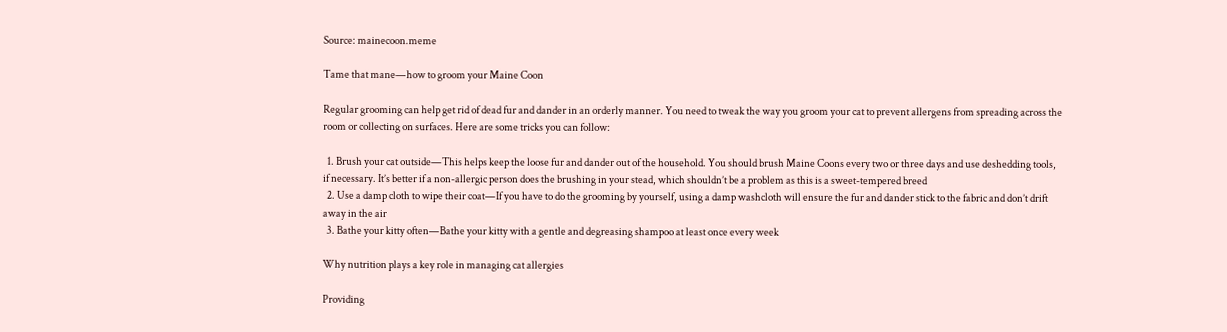Source: mainecoon.meme

Tame that mane—how to groom your Maine Coon

Regular grooming can help get rid of dead fur and dander in an orderly manner. You need to tweak the way you groom your cat to prevent allergens from spreading across the room or collecting on surfaces. Here are some tricks you can follow:

  1. Brush your cat outside—This helps keep the loose fur and dander out of the household. You should brush Maine Coons every two or three days and use deshedding tools, if necessary. It’s better if a non-allergic person does the brushing in your stead, which shouldn’t be a problem as this is a sweet-tempered breed
  2. Use a damp cloth to wipe their coat—If you have to do the grooming by yourself, using a damp washcloth will ensure the fur and dander stick to the fabric and don’t drift away in the air
  3. Bathe your kitty often—Bathe your kitty with a gentle and degreasing shampoo at least once every week

Why nutrition plays a key role in managing cat allergies

Providing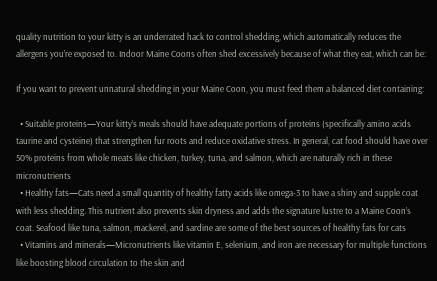quality nutrition to your kitty is an underrated hack to control shedding, which automatically reduces the allergens you’re exposed to. Indoor Maine Coons often shed excessively because of what they eat, which can be:

If you want to prevent unnatural shedding in your Maine Coon, you must feed them a balanced diet containing:

  • Suitable proteins—Your kitty’s meals should have adequate portions of proteins (specifically amino acids taurine and cysteine) that strengthen fur roots and reduce oxidative stress. In general, cat food should have over 50% proteins from whole meats like chicken, turkey, tuna, and salmon, which are naturally rich in these micronutrients
  • Healthy fats—Cats need a small quantity of healthy fatty acids like omega-3 to have a shiny and supple coat with less shedding. This nutrient also prevents skin dryness and adds the signature lustre to a Maine Coon’s coat. Seafood like tuna, salmon, mackerel, and sardine are some of the best sources of healthy fats for cats
  • Vitamins and minerals—Micronutrients like vitamin E, selenium, and iron are necessary for multiple functions like boosting blood circulation to the skin and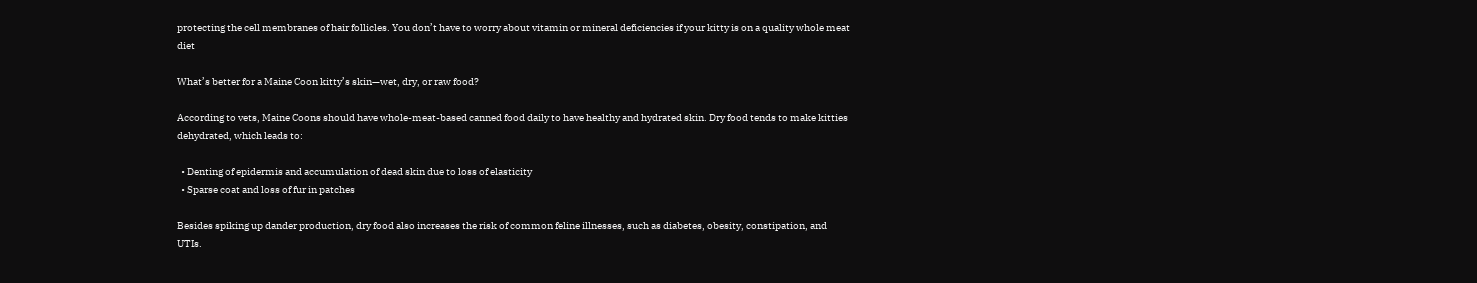protecting the cell membranes of hair follicles. You don’t have to worry about vitamin or mineral deficiencies if your kitty is on a quality whole meat diet

What’s better for a Maine Coon kitty’s skin—wet, dry, or raw food?

According to vets, Maine Coons should have whole-meat-based canned food daily to have healthy and hydrated skin. Dry food tends to make kitties dehydrated, which leads to:

  • Denting of epidermis and accumulation of dead skin due to loss of elasticity
  • Sparse coat and loss of fur in patches

Besides spiking up dander production, dry food also increases the risk of common feline illnesses, such as diabetes, obesity, constipation, and UTIs.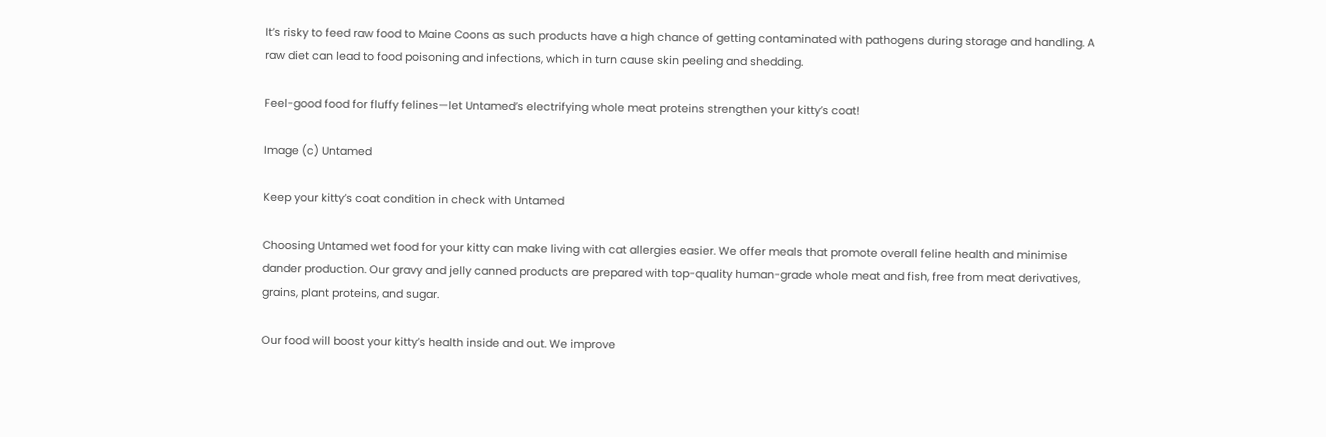It’s risky to feed raw food to Maine Coons as such products have a high chance of getting contaminated with pathogens during storage and handling. A raw diet can lead to food poisoning and infections, which in turn cause skin peeling and shedding.

Feel-good food for fluffy felines—let Untamed’s electrifying whole meat proteins strengthen your kitty’s coat!

Image (c) Untamed

Keep your kitty’s coat condition in check with Untamed

Choosing Untamed wet food for your kitty can make living with cat allergies easier. We offer meals that promote overall feline health and minimise dander production. Our gravy and jelly canned products are prepared with top-quality human-grade whole meat and fish, free from meat derivatives, grains, plant proteins, and sugar.

Our food will boost your kitty’s health inside and out. We improve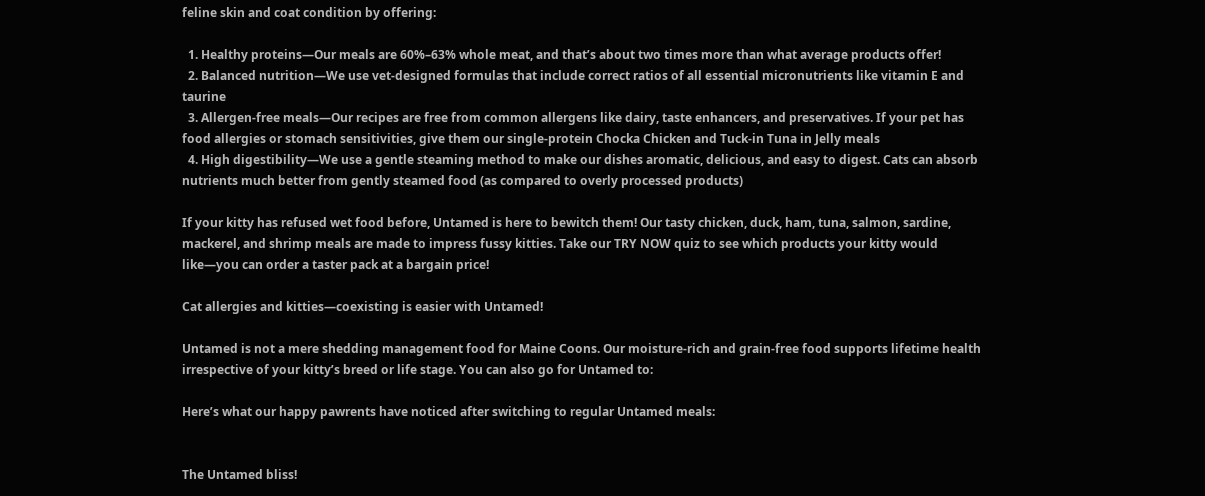feline skin and coat condition by offering:

  1. Healthy proteins—Our meals are 60%–63% whole meat, and that’s about two times more than what average products offer!
  2. Balanced nutrition—We use vet-designed formulas that include correct ratios of all essential micronutrients like vitamin E and taurine
  3. Allergen-free meals—Our recipes are free from common allergens like dairy, taste enhancers, and preservatives. If your pet has food allergies or stomach sensitivities, give them our single-protein Chocka Chicken and Tuck-in Tuna in Jelly meals
  4. High digestibility—We use a gentle steaming method to make our dishes aromatic, delicious, and easy to digest. Cats can absorb nutrients much better from gently steamed food (as compared to overly processed products)

If your kitty has refused wet food before, Untamed is here to bewitch them! Our tasty chicken, duck, ham, tuna, salmon, sardine, mackerel, and shrimp meals are made to impress fussy kitties. Take our TRY NOW quiz to see which products your kitty would like—you can order a taster pack at a bargain price!

Cat allergies and kitties—coexisting is easier with Untamed!

Untamed is not a mere shedding management food for Maine Coons. Our moisture-rich and grain-free food supports lifetime health irrespective of your kitty’s breed or life stage. You can also go for Untamed to:

Here’s what our happy pawrents have noticed after switching to regular Untamed meals:


The Untamed bliss!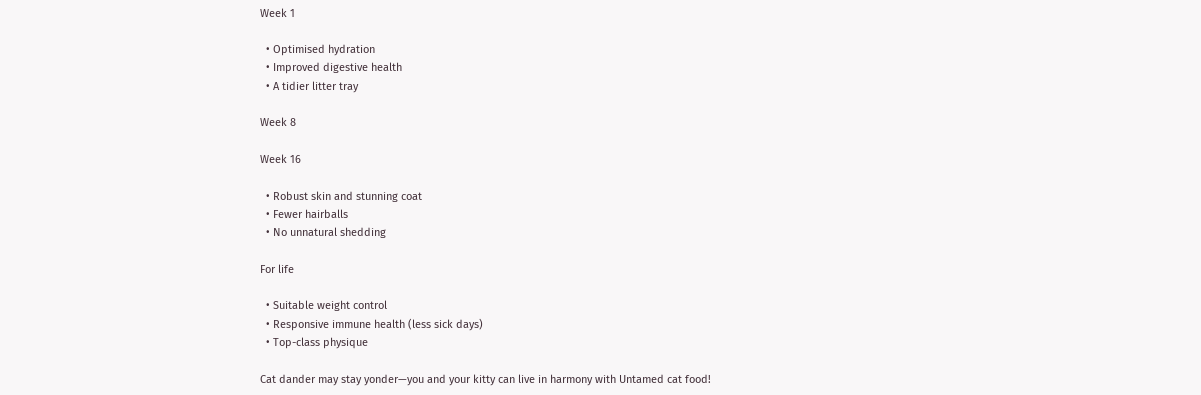Week 1

  • Optimised hydration
  • Improved digestive health
  • A tidier litter tray

Week 8

Week 16

  • Robust skin and stunning coat
  • Fewer hairballs
  • No unnatural shedding

For life

  • Suitable weight control
  • Responsive immune health (less sick days)
  • Top-class physique

Cat dander may stay yonder—you and your kitty can live in harmony with Untamed cat food!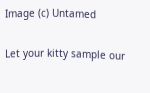Image (c) Untamed

Let your kitty sample our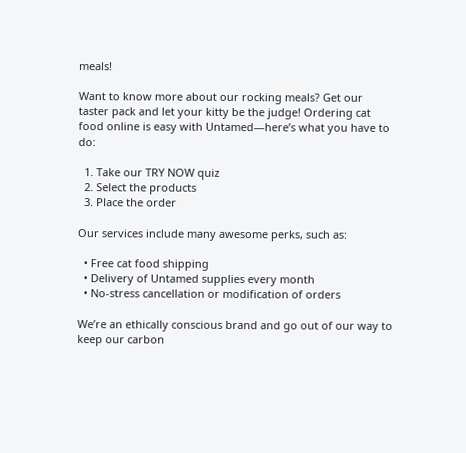meals!

Want to know more about our rocking meals? Get our taster pack and let your kitty be the judge! Ordering cat food online is easy with Untamed—here’s what you have to do:

  1. Take our TRY NOW quiz
  2. Select the products
  3. Place the order

Our services include many awesome perks, such as:

  • Free cat food shipping
  • Delivery of Untamed supplies every month
  • No-stress cancellation or modification of orders

We’re an ethically conscious brand and go out of our way to keep our carbon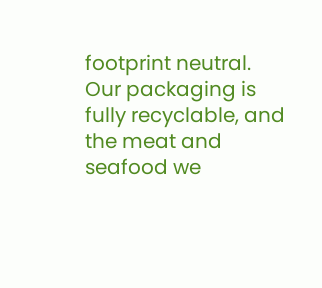footprint neutral. Our packaging is fully recyclable, and the meat and seafood we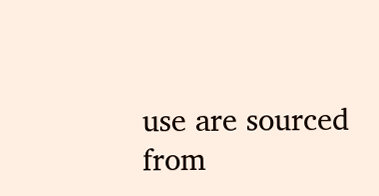use are sourced from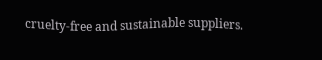cruelty-free and sustainable suppliers.